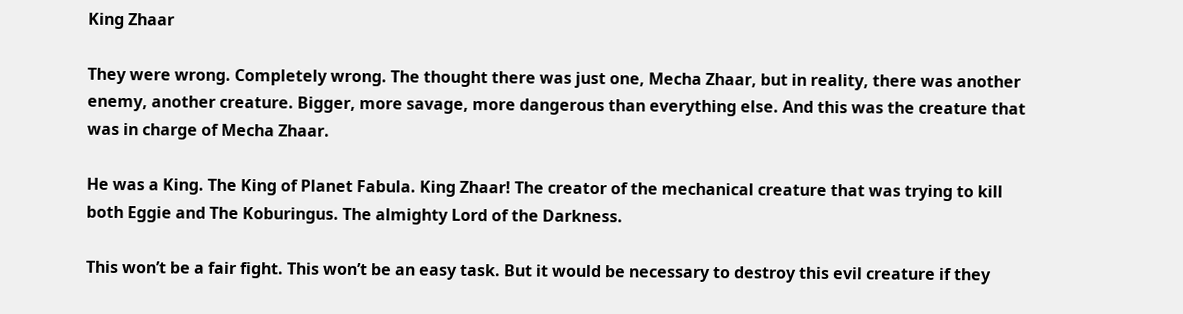King Zhaar

They were wrong. Completely wrong. The thought there was just one, Mecha Zhaar, but in reality, there was another enemy, another creature. Bigger, more savage, more dangerous than everything else. And this was the creature that was in charge of Mecha Zhaar.

He was a King. The King of Planet Fabula. King Zhaar! The creator of the mechanical creature that was trying to kill both Eggie and The Koburingus. The almighty Lord of the Darkness.

This won’t be a fair fight. This won’t be an easy task. But it would be necessary to destroy this evil creature if they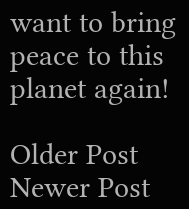want to bring peace to this planet again!

Older Post Newer Post